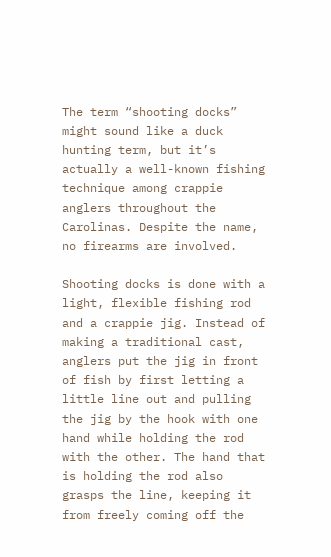The term “shooting docks” might sound like a duck hunting term, but it’s actually a well-known fishing technique among crappie anglers throughout the Carolinas. Despite the name, no firearms are involved.

Shooting docks is done with a light, flexible fishing rod and a crappie jig. Instead of making a traditional cast, anglers put the jig in front of fish by first letting a little line out and pulling the jig by the hook with one hand while holding the rod with the other. The hand that is holding the rod also grasps the line, keeping it from freely coming off the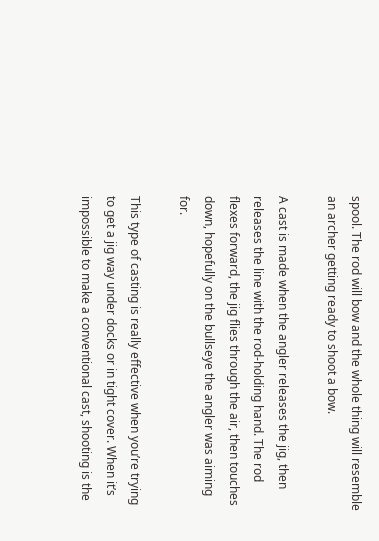spool. The rod will bow and the whole thing will resemble an archer getting ready to shoot a bow.

A cast is made when the angler releases the jig, then releases the line with the rod-holding hand. The rod flexes forward, the jig flies through the air, then touches down, hopefully on the bullseye the angler was aiming for.

This type of casting is really effective when you’re trying to get a jig way under docks or in tight cover. When it’s impossible to make a conventional cast, shooting is the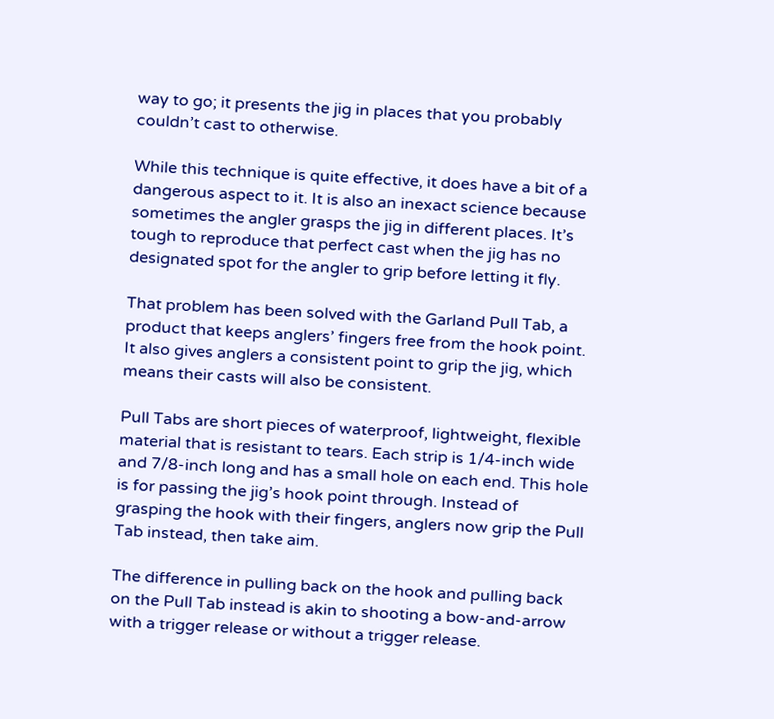way to go; it presents the jig in places that you probably couldn’t cast to otherwise.

While this technique is quite effective, it does have a bit of a dangerous aspect to it. It is also an inexact science because sometimes the angler grasps the jig in different places. It’s tough to reproduce that perfect cast when the jig has no designated spot for the angler to grip before letting it fly.

That problem has been solved with the Garland Pull Tab, a product that keeps anglers’ fingers free from the hook point. It also gives anglers a consistent point to grip the jig, which means their casts will also be consistent.

Pull Tabs are short pieces of waterproof, lightweight, flexible material that is resistant to tears. Each strip is 1/4-inch wide and 7/8-inch long and has a small hole on each end. This hole is for passing the jig’s hook point through. Instead of grasping the hook with their fingers, anglers now grip the Pull Tab instead, then take aim.

The difference in pulling back on the hook and pulling back on the Pull Tab instead is akin to shooting a bow-and-arrow with a trigger release or without a trigger release.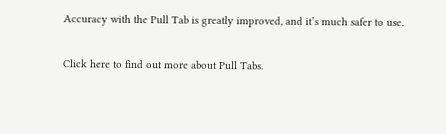Accuracy with the Pull Tab is greatly improved, and it’s much safer to use.

Click here to find out more about Pull Tabs.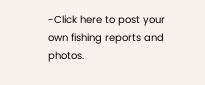-Click here to post your own fishing reports and photos.